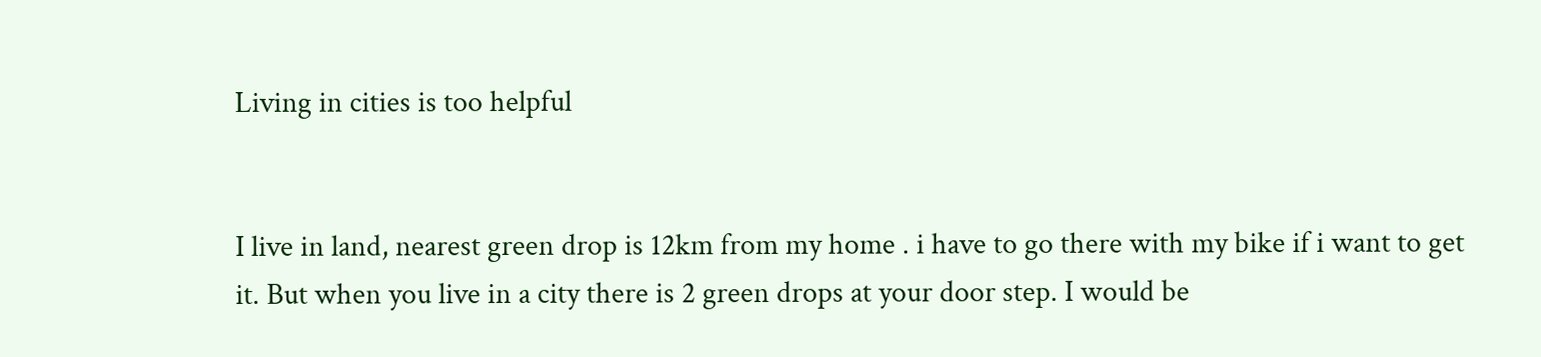Living in cities is too helpful


I live in land, nearest green drop is 12km from my home . i have to go there with my bike if i want to get it. But when you live in a city there is 2 green drops at your door step. I would be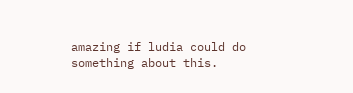amazing if ludia could do something about this.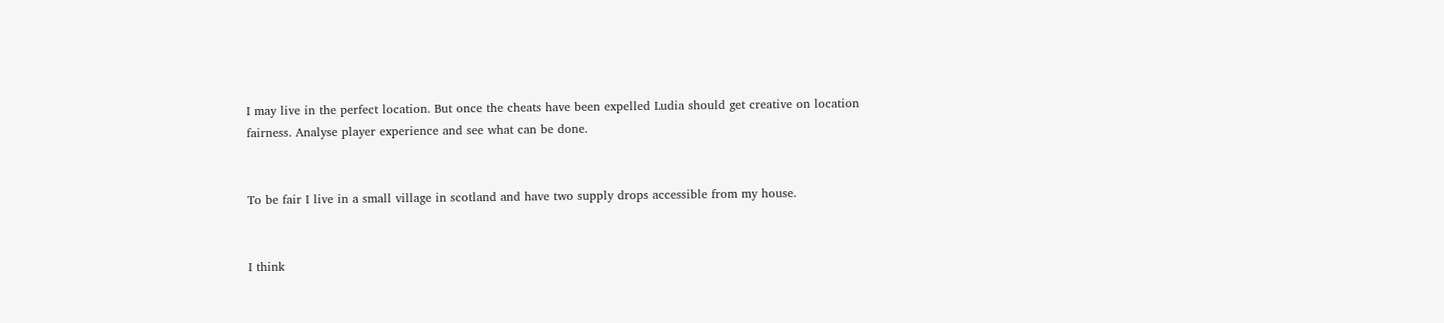I may live in the perfect location. But once the cheats have been expelled Ludia should get creative on location fairness. Analyse player experience and see what can be done.


To be fair I live in a small village in scotland and have two supply drops accessible from my house.


I think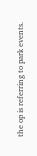the op is referring to park events.